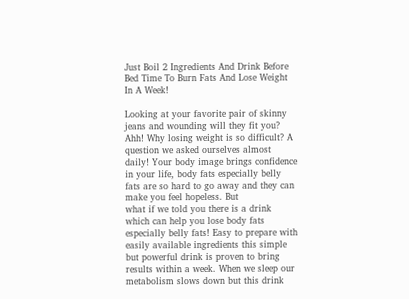Just Boil 2 Ingredients And Drink Before Bed Time To Burn Fats And Lose Weight In A Week!

Looking at your favorite pair of skinny jeans and wounding will they fit you? Ahh! Why losing weight is so difficult? A question we asked ourselves almost
daily! Your body image brings confidence in your life, body fats especially belly fats are so hard to go away and they can make you feel hopeless. But
what if we told you there is a drink which can help you lose body fats especially belly fats! Easy to prepare with easily available ingredients this simple
but powerful drink is proven to bring results within a week. When we sleep our metabolism slows down but this drink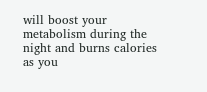will boost your metabolism during the
night and burns calories as you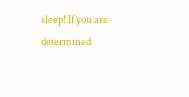sleep! If you are determined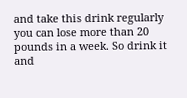and take this drink regularly you can lose more than 20 pounds in a week. So drink it and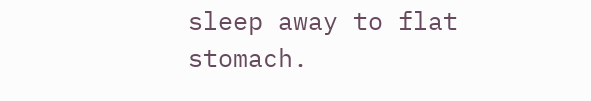sleep away to flat stomach.